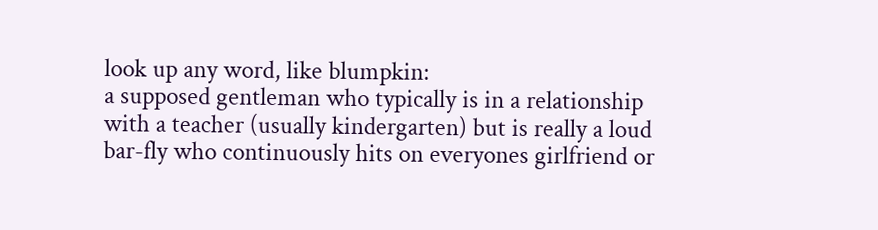look up any word, like blumpkin:
a supposed gentleman who typically is in a relationship with a teacher (usually kindergarten) but is really a loud bar-fly who continuously hits on everyones girlfriend or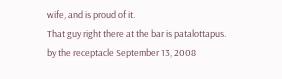wife, and is proud of it.
That guy right there at the bar is patalottapus.
by the receptacle September 13, 2008